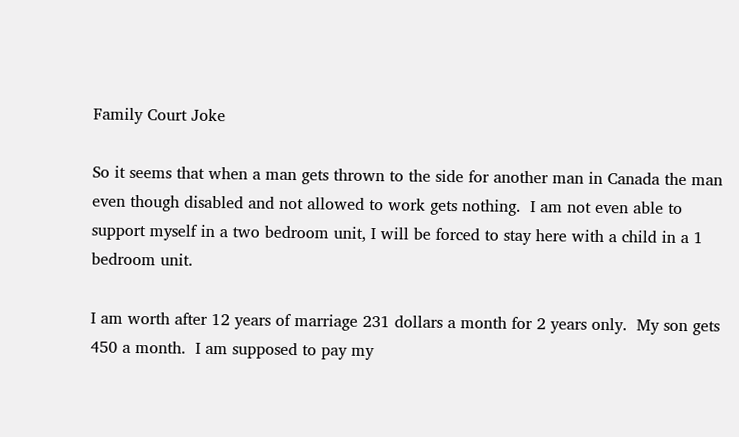Family Court Joke

So it seems that when a man gets thrown to the side for another man in Canada the man even though disabled and not allowed to work gets nothing.  I am not even able to support myself in a two bedroom unit, I will be forced to stay here with a child in a 1 bedroom unit.

I am worth after 12 years of marriage 231 dollars a month for 2 years only.  My son gets 450 a month.  I am supposed to pay my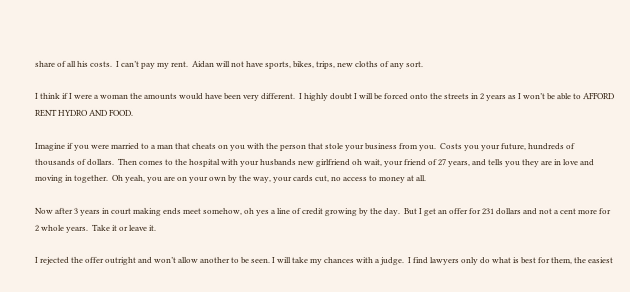share of all his costs.  I can’t pay my rent.  Aidan will not have sports, bikes, trips, new cloths of any sort.

I think if I were a woman the amounts would have been very different.  I highly doubt I will be forced onto the streets in 2 years as I won’t be able to AFFORD RENT HYDRO AND FOOD.

Imagine if you were married to a man that cheats on you with the person that stole your business from you.  Costs you your future, hundreds of thousands of dollars.  Then comes to the hospital with your husbands new girlfriend oh wait, your friend of 27 years, and tells you they are in love and moving in together.  Oh yeah, you are on your own by the way, your cards cut, no access to money at all.

Now after 3 years in court making ends meet somehow, oh yes a line of credit growing by the day.  But I get an offer for 231 dollars and not a cent more for 2 whole years.  Take it or leave it.

I rejected the offer outright and won’t allow another to be seen. I will take my chances with a judge.  I find lawyers only do what is best for them, the easiest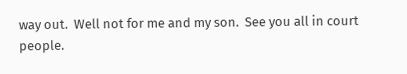way out.  Well not for me and my son.  See you all in court people.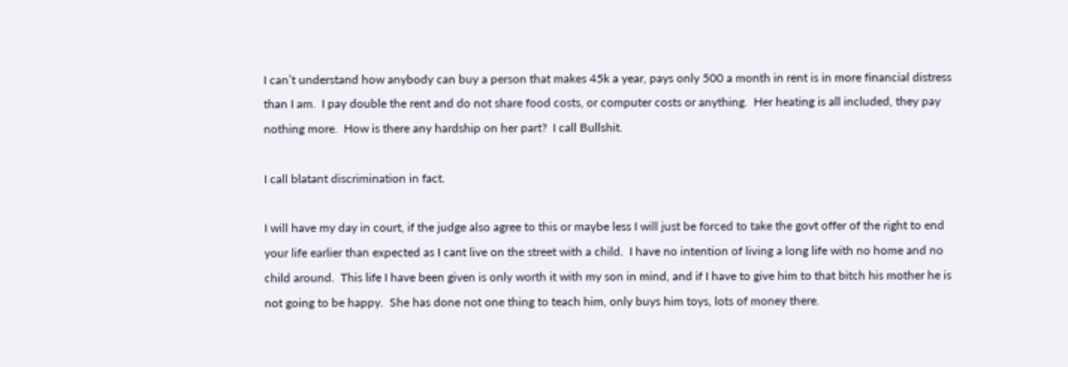I can’t understand how anybody can buy a person that makes 45k a year, pays only 500 a month in rent is in more financial distress than I am.  I pay double the rent and do not share food costs, or computer costs or anything.  Her heating is all included, they pay nothing more.  How is there any hardship on her part?  I call Bullshit.

I call blatant discrimination in fact.

I will have my day in court, if the judge also agree to this or maybe less I will just be forced to take the govt offer of the right to end your life earlier than expected as I cant live on the street with a child.  I have no intention of living a long life with no home and no child around.  This life I have been given is only worth it with my son in mind, and if I have to give him to that bitch his mother he is not going to be happy.  She has done not one thing to teach him, only buys him toys, lots of money there.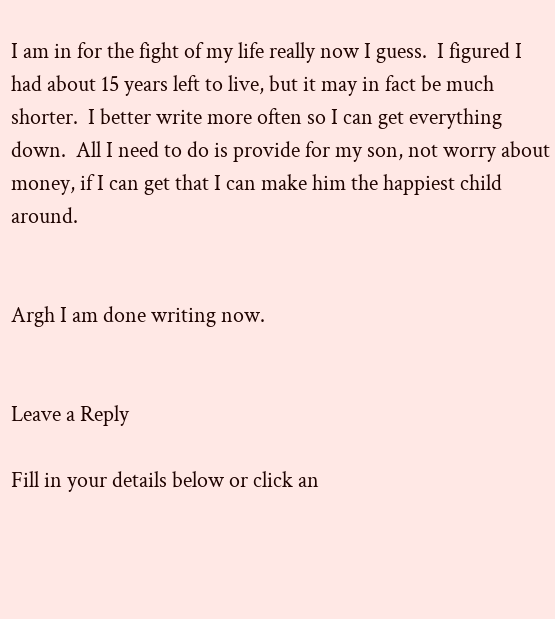I am in for the fight of my life really now I guess.  I figured I had about 15 years left to live, but it may in fact be much shorter.  I better write more often so I can get everything down.  All I need to do is provide for my son, not worry about money, if I can get that I can make him the happiest child around.


Argh I am done writing now.


Leave a Reply

Fill in your details below or click an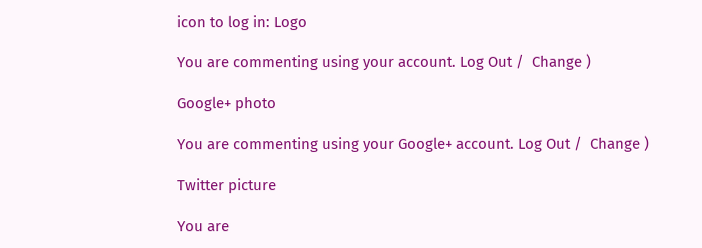icon to log in: Logo

You are commenting using your account. Log Out /  Change )

Google+ photo

You are commenting using your Google+ account. Log Out /  Change )

Twitter picture

You are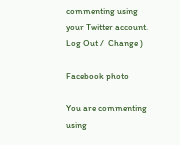commenting using your Twitter account. Log Out /  Change )

Facebook photo

You are commenting using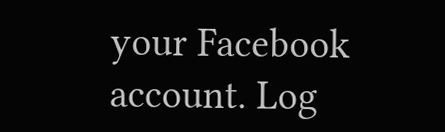your Facebook account. Log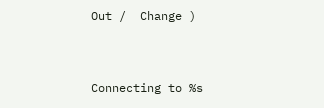Out /  Change )


Connecting to %s